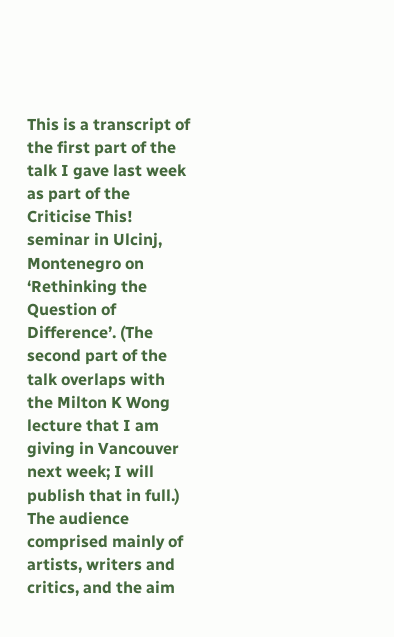This is a transcript of the first part of the talk I gave last week as part of the Criticise This! seminar in Ulcinj, Montenegro on ‘Rethinking the Question of Difference’. (The second part of the talk overlaps with the Milton K Wong lecture that I am giving in Vancouver next week; I will publish that in full.) The audience comprised mainly of artists, writers and critics, and the aim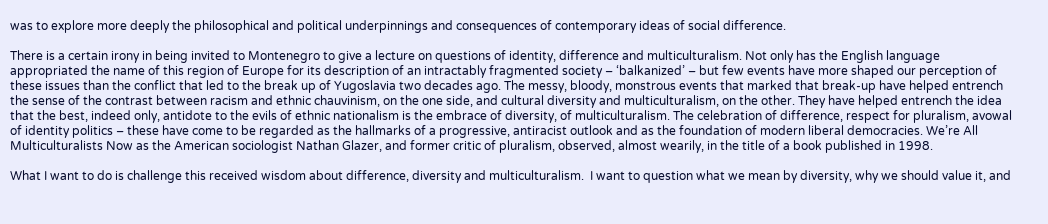was to explore more deeply the philosophical and political underpinnings and consequences of contemporary ideas of social difference.

There is a certain irony in being invited to Montenegro to give a lecture on questions of identity, difference and multiculturalism. Not only has the English language appropriated the name of this region of Europe for its description of an intractably fragmented society – ‘balkanized’ – but few events have more shaped our perception of these issues than the conflict that led to the break up of Yugoslavia two decades ago. The messy, bloody, monstrous events that marked that break-up have helped entrench the sense of the contrast between racism and ethnic chauvinism, on the one side, and cultural diversity and multiculturalism, on the other. They have helped entrench the idea that the best, indeed only, antidote to the evils of ethnic nationalism is the embrace of diversity, of multiculturalism. The celebration of difference, respect for pluralism, avowal of identity politics – these have come to be regarded as the hallmarks of a progressive, antiracist outlook and as the foundation of modern liberal democracies. We’re All Multiculturalists Now as the American sociologist Nathan Glazer, and former critic of pluralism, observed, almost wearily, in the title of a book published in 1998.

What I want to do is challenge this received wisdom about difference, diversity and multiculturalism.  I want to question what we mean by diversity, why we should value it, and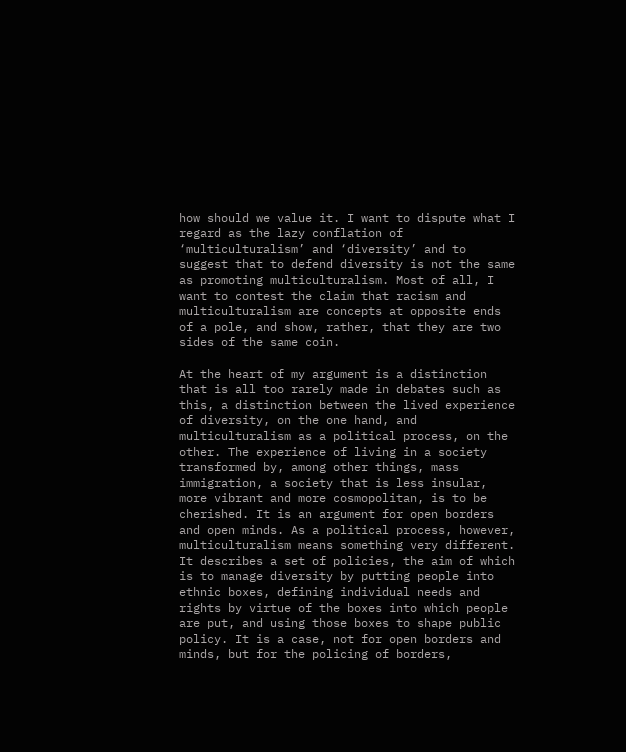how should we value it. I want to dispute what I regard as the lazy conflation of ‘multiculturalism’ and ‘diversity’ and to suggest that to defend diversity is not the same as promoting multiculturalism. Most of all, I want to contest the claim that racism and multiculturalism are concepts at opposite ends of a pole, and show, rather, that they are two sides of the same coin.

At the heart of my argument is a distinction that is all too rarely made in debates such as this, a distinction between the lived experience of diversity, on the one hand, and multiculturalism as a political process, on the other. The experience of living in a society transformed by, among other things, mass immigration, a society that is less insular, more vibrant and more cosmopolitan, is to be cherished. It is an argument for open borders and open minds. As a political process, however, multiculturalism means something very different.  It describes a set of policies, the aim of which is to manage diversity by putting people into ethnic boxes, defining individual needs and rights by virtue of the boxes into which people are put, and using those boxes to shape public policy. It is a case, not for open borders and minds, but for the policing of borders,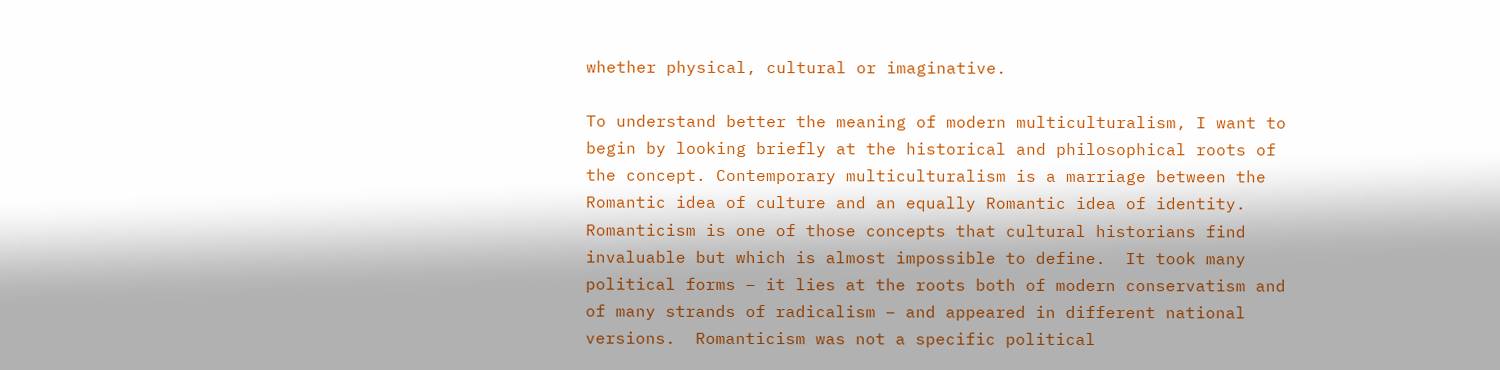whether physical, cultural or imaginative.

To understand better the meaning of modern multiculturalism, I want to begin by looking briefly at the historical and philosophical roots of the concept. Contemporary multiculturalism is a marriage between the Romantic idea of culture and an equally Romantic idea of identity. Romanticism is one of those concepts that cultural historians find invaluable but which is almost impossible to define.  It took many political forms – it lies at the roots both of modern conservatism and of many strands of radicalism – and appeared in different national versions.  Romanticism was not a specific political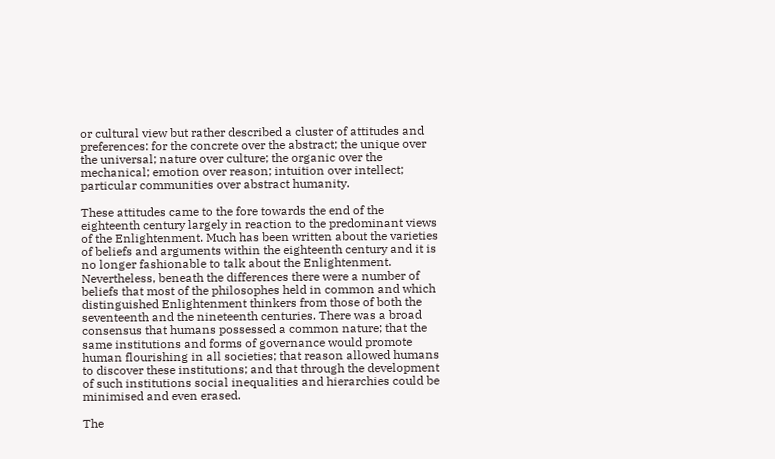or cultural view but rather described a cluster of attitudes and preferences: for the concrete over the abstract; the unique over the universal; nature over culture; the organic over the mechanical; emotion over reason; intuition over intellect; particular communities over abstract humanity.

These attitudes came to the fore towards the end of the eighteenth century largely in reaction to the predominant views of the Enlightenment. Much has been written about the varieties of beliefs and arguments within the eighteenth century and it is no longer fashionable to talk about the Enlightenment.  Nevertheless, beneath the differences there were a number of beliefs that most of the philosophes held in common and which distinguished Enlightenment thinkers from those of both the seventeenth and the nineteenth centuries. There was a broad consensus that humans possessed a common nature; that the same institutions and forms of governance would promote human flourishing in all societies; that reason allowed humans to discover these institutions; and that through the development of such institutions social inequalities and hierarchies could be minimised and even erased.

The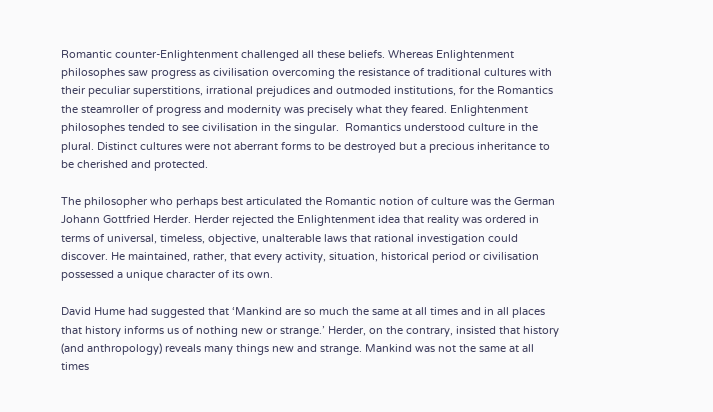Romantic counter-Enlightenment challenged all these beliefs. Whereas Enlightenment philosophes saw progress as civilisation overcoming the resistance of traditional cultures with their peculiar superstitions, irrational prejudices and outmoded institutions, for the Romantics the steamroller of progress and modernity was precisely what they feared. Enlightenment philosophes tended to see civilisation in the singular.  Romantics understood culture in the plural. Distinct cultures were not aberrant forms to be destroyed but a precious inheritance to be cherished and protected.

The philosopher who perhaps best articulated the Romantic notion of culture was the German Johann Gottfried Herder. Herder rejected the Enlightenment idea that reality was ordered in terms of universal, timeless, objective, unalterable laws that rational investigation could discover. He maintained, rather, that every activity, situation, historical period or civilisation possessed a unique character of its own.

David Hume had suggested that ‘Mankind are so much the same at all times and in all places that history informs us of nothing new or strange.’ Herder, on the contrary, insisted that history (and anthropology) reveals many things new and strange. Mankind was not the same at all times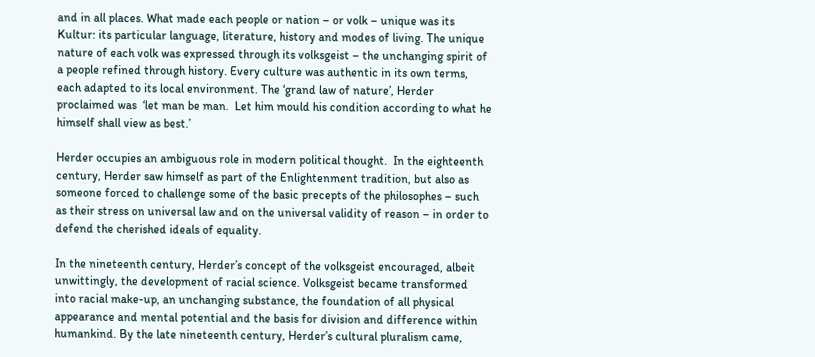and in all places. What made each people or nation – or volk – unique was its Kultur: its particular language, literature, history and modes of living. The unique nature of each volk was expressed through its volksgeist – the unchanging spirit of a people refined through history. Every culture was authentic in its own terms, each adapted to its local environment. The ‘grand law of nature’, Herder proclaimed was  ‘let man be man.  Let him mould his condition according to what he himself shall view as best.’

Herder occupies an ambiguous role in modern political thought.  In the eighteenth century, Herder saw himself as part of the Enlightenment tradition, but also as someone forced to challenge some of the basic precepts of the philosophes – such as their stress on universal law and on the universal validity of reason – in order to defend the cherished ideals of equality.

In the nineteenth century, Herder’s concept of the volksgeist encouraged, albeit unwittingly, the development of racial science. Volksgeist became transformed into racial make-up, an unchanging substance, the foundation of all physical appearance and mental potential and the basis for division and difference within humankind. By the late nineteenth century, Herder’s cultural pluralism came,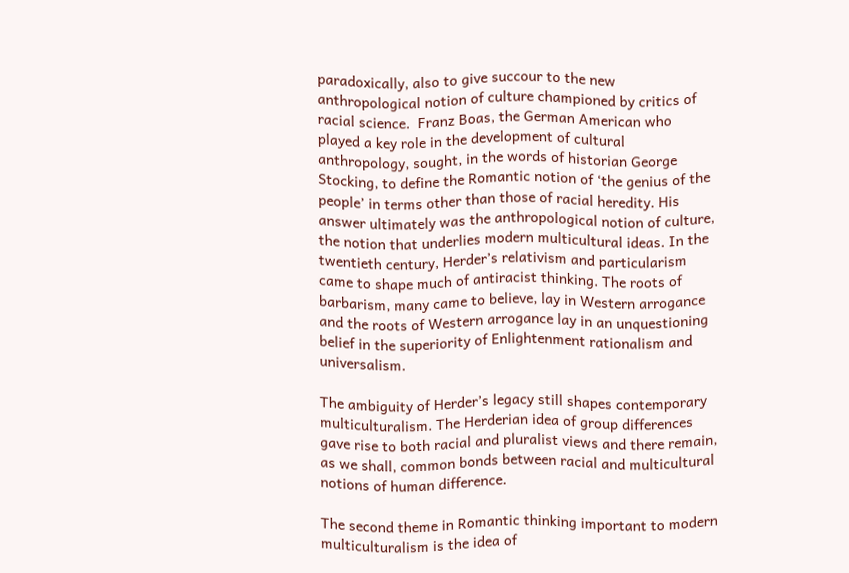paradoxically, also to give succour to the new anthropological notion of culture championed by critics of racial science.  Franz Boas, the German American who played a key role in the development of cultural anthropology, sought, in the words of historian George Stocking, to define the Romantic notion of ‘the genius of the people’ in terms other than those of racial heredity. His answer ultimately was the anthropological notion of culture, the notion that underlies modern multicultural ideas. In the twentieth century, Herder’s relativism and particularism came to shape much of antiracist thinking. The roots of barbarism, many came to believe, lay in Western arrogance and the roots of Western arrogance lay in an unquestioning belief in the superiority of Enlightenment rationalism and universalism.

The ambiguity of Herder’s legacy still shapes contemporary multiculturalism. The Herderian idea of group differences gave rise to both racial and pluralist views and there remain, as we shall, common bonds between racial and multicultural notions of human difference.

The second theme in Romantic thinking important to modern multiculturalism is the idea of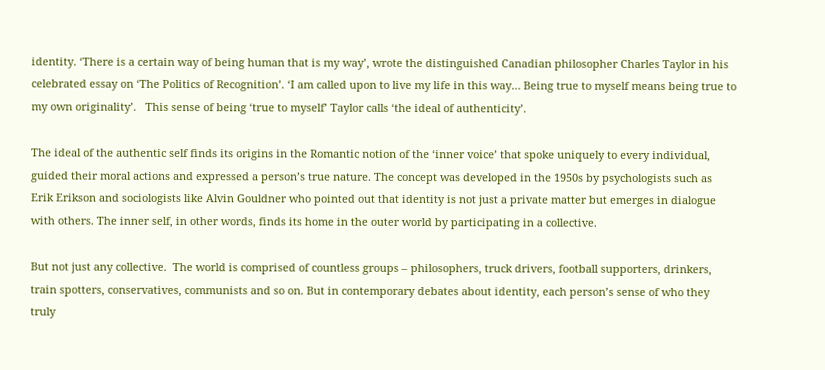identity. ‘There is a certain way of being human that is my way’, wrote the distinguished Canadian philosopher Charles Taylor in his celebrated essay on ‘The Politics of Recognition’. ‘I am called upon to live my life in this way… Being true to myself means being true to my own originality’.   This sense of being ‘true to myself’ Taylor calls ‘the ideal of authenticity’.

The ideal of the authentic self finds its origins in the Romantic notion of the ‘inner voice’ that spoke uniquely to every individual, guided their moral actions and expressed a person’s true nature. The concept was developed in the 1950s by psychologists such as Erik Erikson and sociologists like Alvin Gouldner who pointed out that identity is not just a private matter but emerges in dialogue with others. The inner self, in other words, finds its home in the outer world by participating in a collective.

But not just any collective.  The world is comprised of countless groups – philosophers, truck drivers, football supporters, drinkers, train spotters, conservatives, communists and so on. But in contemporary debates about identity, each person’s sense of who they truly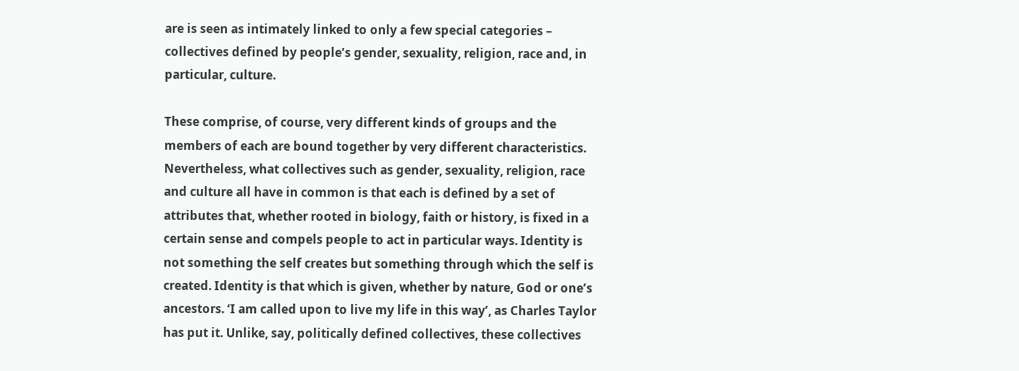are is seen as intimately linked to only a few special categories – collectives defined by people’s gender, sexuality, religion, race and, in particular, culture.

These comprise, of course, very different kinds of groups and the members of each are bound together by very different characteristics. Nevertheless, what collectives such as gender, sexuality, religion, race and culture all have in common is that each is defined by a set of attributes that, whether rooted in biology, faith or history, is fixed in a certain sense and compels people to act in particular ways. Identity is not something the self creates but something through which the self is created. Identity is that which is given, whether by nature, God or one’s ancestors. ‘I am called upon to live my life in this way’, as Charles Taylor has put it. Unlike, say, politically defined collectives, these collectives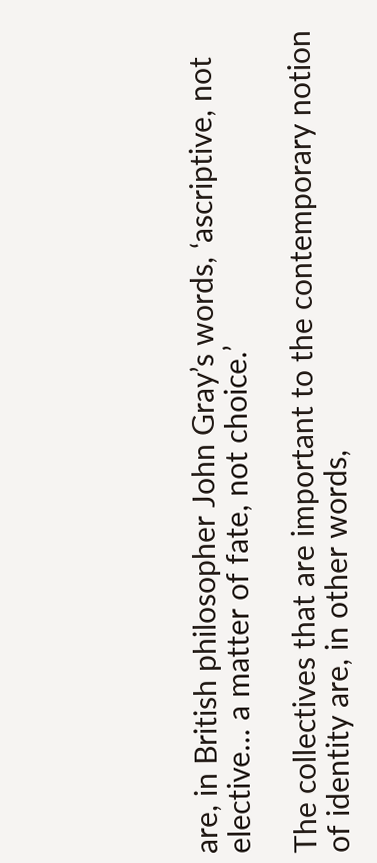are, in British philosopher John Gray’s words, ‘ascriptive, not elective… a matter of fate, not choice.’

The collectives that are important to the contemporary notion of identity are, in other words,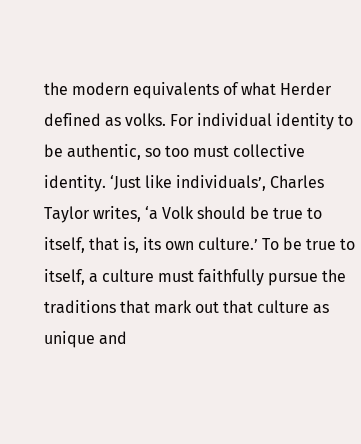the modern equivalents of what Herder defined as volks. For individual identity to be authentic, so too must collective identity. ‘Just like individuals’, Charles Taylor writes, ‘a Volk should be true to itself, that is, its own culture.’ To be true to itself, a culture must faithfully pursue the traditions that mark out that culture as unique and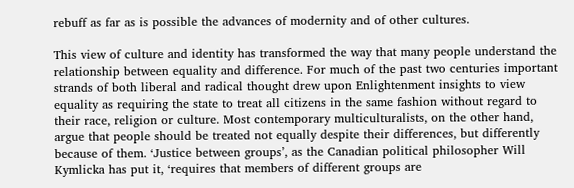rebuff as far as is possible the advances of modernity and of other cultures.

This view of culture and identity has transformed the way that many people understand the relationship between equality and difference. For much of the past two centuries important strands of both liberal and radical thought drew upon Enlightenment insights to view equality as requiring the state to treat all citizens in the same fashion without regard to their race, religion or culture. Most contemporary multiculturalists, on the other hand, argue that people should be treated not equally despite their differences, but differently because of them. ‘Justice between groups’, as the Canadian political philosopher Will Kymlicka has put it, ‘requires that members of different groups are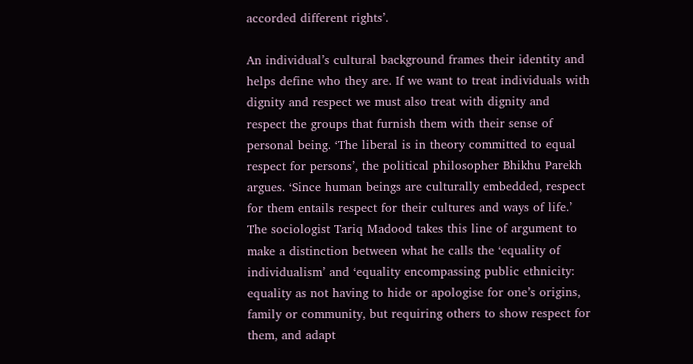accorded different rights’.

An individual’s cultural background frames their identity and helps define who they are. If we want to treat individuals with dignity and respect we must also treat with dignity and respect the groups that furnish them with their sense of personal being. ‘The liberal is in theory committed to equal respect for persons’, the political philosopher Bhikhu Parekh argues. ‘Since human beings are culturally embedded, respect for them entails respect for their cultures and ways of life.’ The sociologist Tariq Madood takes this line of argument to make a distinction between what he calls the ‘equality of individualism’ and ‘equality encompassing public ethnicity: equality as not having to hide or apologise for one’s origins, family or community, but requiring others to show respect for them, and adapt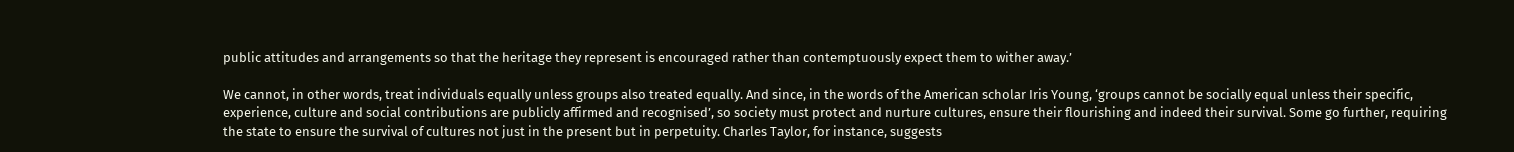public attitudes and arrangements so that the heritage they represent is encouraged rather than contemptuously expect them to wither away.’

We cannot, in other words, treat individuals equally unless groups also treated equally. And since, in the words of the American scholar Iris Young, ‘groups cannot be socially equal unless their specific, experience, culture and social contributions are publicly affirmed and recognised’, so society must protect and nurture cultures, ensure their flourishing and indeed their survival. Some go further, requiring the state to ensure the survival of cultures not just in the present but in perpetuity. Charles Taylor, for instance, suggests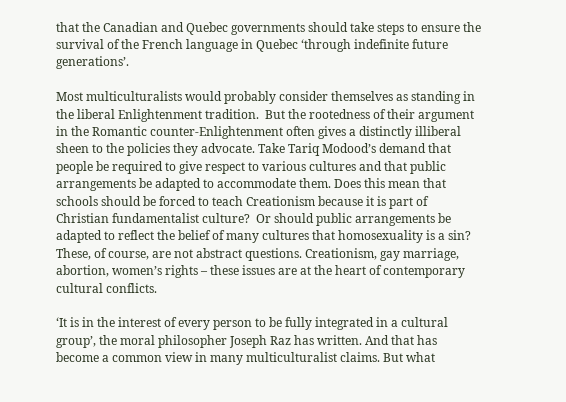that the Canadian and Quebec governments should take steps to ensure the survival of the French language in Quebec ‘through indefinite future generations’.

Most multiculturalists would probably consider themselves as standing in the liberal Enlightenment tradition.  But the rootedness of their argument in the Romantic counter-Enlightenment often gives a distinctly illiberal sheen to the policies they advocate. Take Tariq Modood’s demand that people be required to give respect to various cultures and that public arrangements be adapted to accommodate them. Does this mean that schools should be forced to teach Creationism because it is part of Christian fundamentalist culture?  Or should public arrangements be adapted to reflect the belief of many cultures that homosexuality is a sin? These, of course, are not abstract questions. Creationism, gay marriage, abortion, women’s rights – these issues are at the heart of contemporary cultural conflicts.

‘It is in the interest of every person to be fully integrated in a cultural group’, the moral philosopher Joseph Raz has written. And that has become a common view in many multiculturalist claims. But what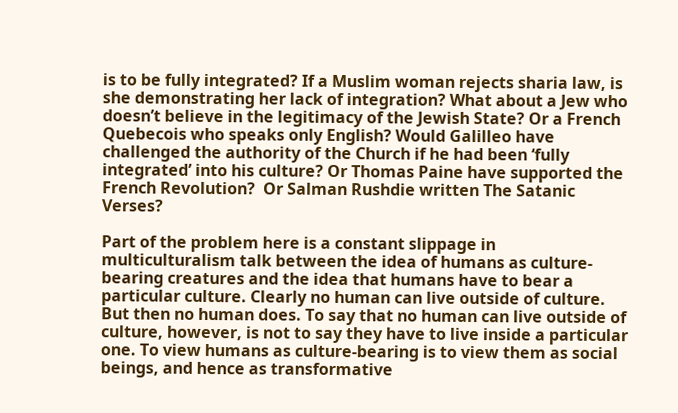is to be fully integrated? If a Muslim woman rejects sharia law, is she demonstrating her lack of integration? What about a Jew who doesn’t believe in the legitimacy of the Jewish State? Or a French Quebecois who speaks only English? Would Galilleo have challenged the authority of the Church if he had been ‘fully integrated’ into his culture? Or Thomas Paine have supported the French Revolution?  Or Salman Rushdie written The Satanic Verses?

Part of the problem here is a constant slippage in multiculturalism talk between the idea of humans as culture-bearing creatures and the idea that humans have to bear a particular culture. Clearly no human can live outside of culture.  But then no human does. To say that no human can live outside of culture, however, is not to say they have to live inside a particular one. To view humans as culture-bearing is to view them as social beings, and hence as transformative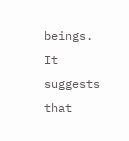beings.   It suggests that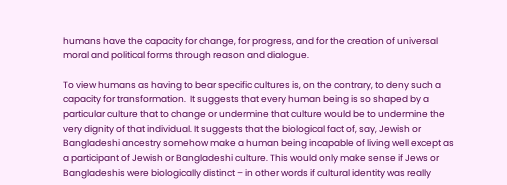humans have the capacity for change, for progress, and for the creation of universal moral and political forms through reason and dialogue.

To view humans as having to bear specific cultures is, on the contrary, to deny such a capacity for transformation.  It suggests that every human being is so shaped by a particular culture that to change or undermine that culture would be to undermine the very dignity of that individual. It suggests that the biological fact of, say, Jewish or Bangladeshi ancestry somehow make a human being incapable of living well except as a participant of Jewish or Bangladeshi culture. This would only make sense if Jews or Bangladeshis were biologically distinct – in other words if cultural identity was really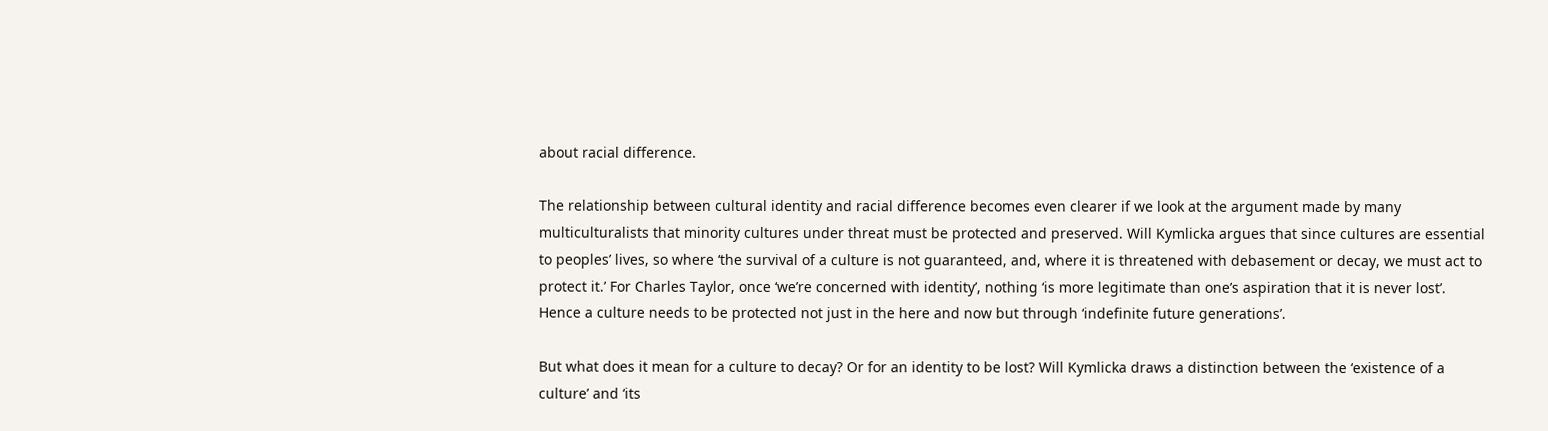about racial difference.

The relationship between cultural identity and racial difference becomes even clearer if we look at the argument made by many multiculturalists that minority cultures under threat must be protected and preserved. Will Kymlicka argues that since cultures are essential to peoples’ lives, so where ‘the survival of a culture is not guaranteed, and, where it is threatened with debasement or decay, we must act to protect it.’ For Charles Taylor, once ‘we’re concerned with identity’, nothing ‘is more legitimate than one’s aspiration that it is never lost’.  Hence a culture needs to be protected not just in the here and now but through ‘indefinite future generations’.

But what does it mean for a culture to decay? Or for an identity to be lost? Will Kymlicka draws a distinction between the ‘existence of a culture’ and ‘its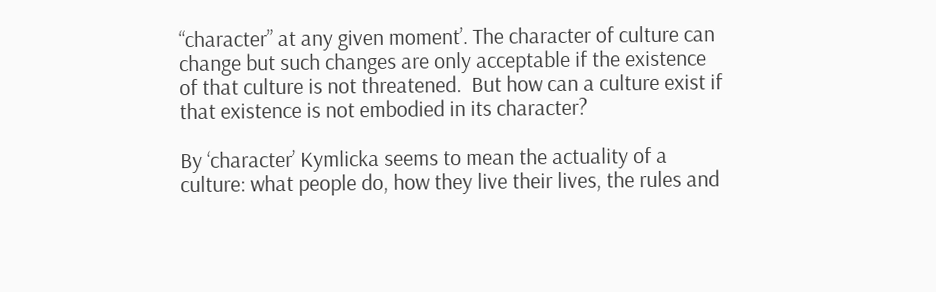“character” at any given moment’. The character of culture can change but such changes are only acceptable if the existence of that culture is not threatened.  But how can a culture exist if that existence is not embodied in its character?

By ‘character’ Kymlicka seems to mean the actuality of a culture: what people do, how they live their lives, the rules and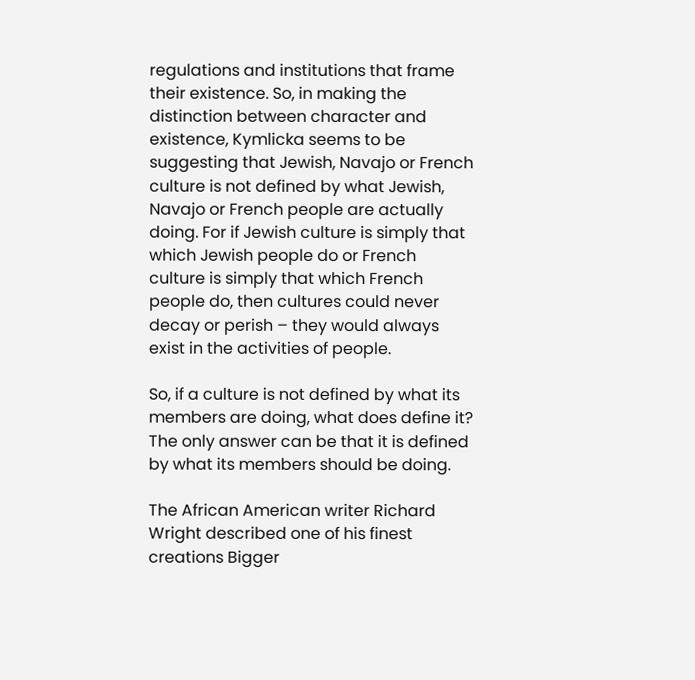regulations and institutions that frame their existence. So, in making the distinction between character and existence, Kymlicka seems to be suggesting that Jewish, Navajo or French culture is not defined by what Jewish, Navajo or French people are actually doing. For if Jewish culture is simply that which Jewish people do or French culture is simply that which French people do, then cultures could never decay or perish – they would always exist in the activities of people.

So, if a culture is not defined by what its members are doing, what does define it? The only answer can be that it is defined by what its members should be doing.

The African American writer Richard Wright described one of his finest creations Bigger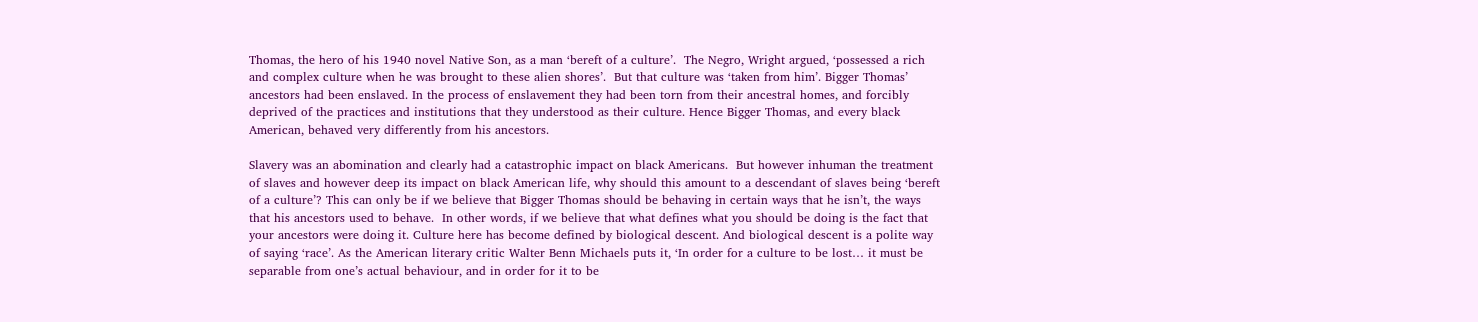Thomas, the hero of his 1940 novel Native Son, as a man ‘bereft of a culture’.  The Negro, Wright argued, ‘possessed a rich and complex culture when he was brought to these alien shores’.  But that culture was ‘taken from him’. Bigger Thomas’ ancestors had been enslaved. In the process of enslavement they had been torn from their ancestral homes, and forcibly deprived of the practices and institutions that they understood as their culture. Hence Bigger Thomas, and every black American, behaved very differently from his ancestors.

Slavery was an abomination and clearly had a catastrophic impact on black Americans.  But however inhuman the treatment of slaves and however deep its impact on black American life, why should this amount to a descendant of slaves being ‘bereft of a culture’? This can only be if we believe that Bigger Thomas should be behaving in certain ways that he isn’t, the ways that his ancestors used to behave.  In other words, if we believe that what defines what you should be doing is the fact that your ancestors were doing it. Culture here has become defined by biological descent. And biological descent is a polite way of saying ‘race’. As the American literary critic Walter Benn Michaels puts it, ‘In order for a culture to be lost… it must be separable from one’s actual behaviour, and in order for it to be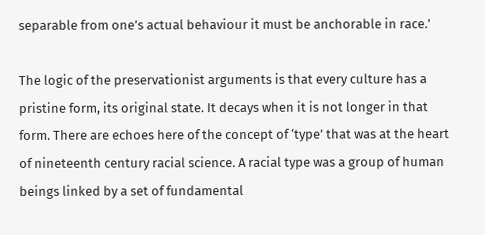separable from one’s actual behaviour it must be anchorable in race.’

The logic of the preservationist arguments is that every culture has a pristine form, its original state. It decays when it is not longer in that form. There are echoes here of the concept of ‘type’ that was at the heart of nineteenth century racial science. A racial type was a group of human beings linked by a set of fundamental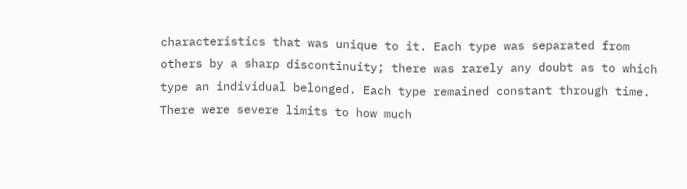characteristics that was unique to it. Each type was separated from others by a sharp discontinuity; there was rarely any doubt as to which type an individual belonged. Each type remained constant through time. There were severe limits to how much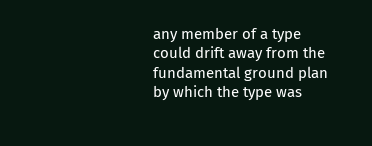any member of a type could drift away from the fundamental ground plan by which the type was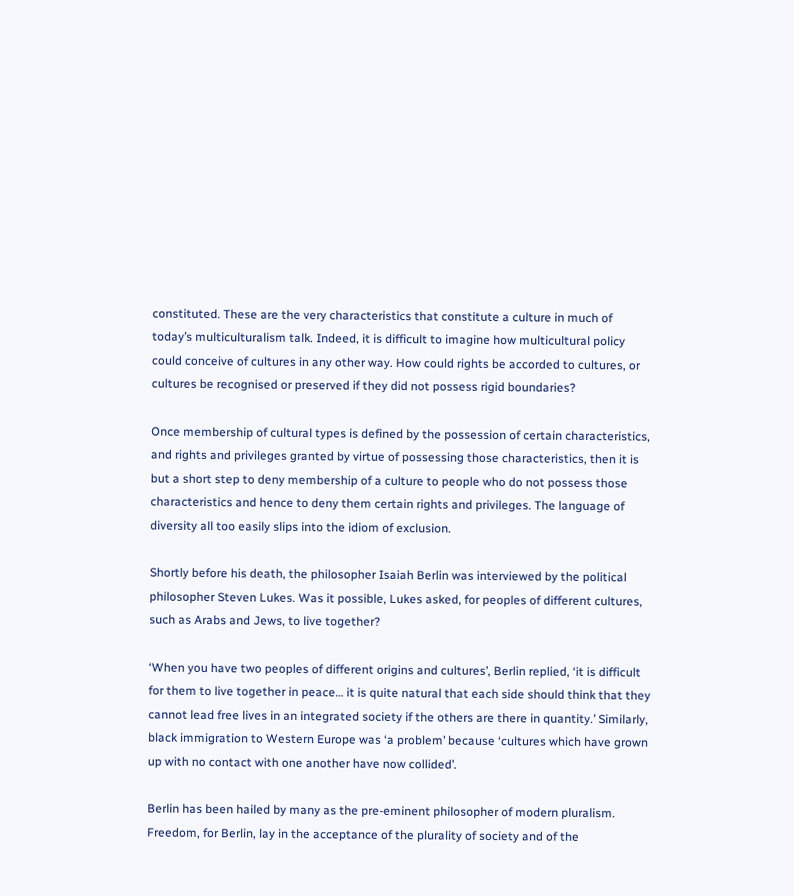constituted. These are the very characteristics that constitute a culture in much of today’s multiculturalism talk. Indeed, it is difficult to imagine how multicultural policy could conceive of cultures in any other way. How could rights be accorded to cultures, or cultures be recognised or preserved if they did not possess rigid boundaries?

Once membership of cultural types is defined by the possession of certain characteristics, and rights and privileges granted by virtue of possessing those characteristics, then it is but a short step to deny membership of a culture to people who do not possess those characteristics and hence to deny them certain rights and privileges. The language of diversity all too easily slips into the idiom of exclusion.

Shortly before his death, the philosopher Isaiah Berlin was interviewed by the political philosopher Steven Lukes. Was it possible, Lukes asked, for peoples of different cultures, such as Arabs and Jews, to live together?

‘When you have two peoples of different origins and cultures’, Berlin replied, ‘it is difficult for them to live together in peace… it is quite natural that each side should think that they cannot lead free lives in an integrated society if the others are there in quantity.’ Similarly, black immigration to Western Europe was ‘a problem’ because ‘cultures which have grown up with no contact with one another have now collided’.

Berlin has been hailed by many as the pre-eminent philosopher of modern pluralism. Freedom, for Berlin, lay in the acceptance of the plurality of society and of the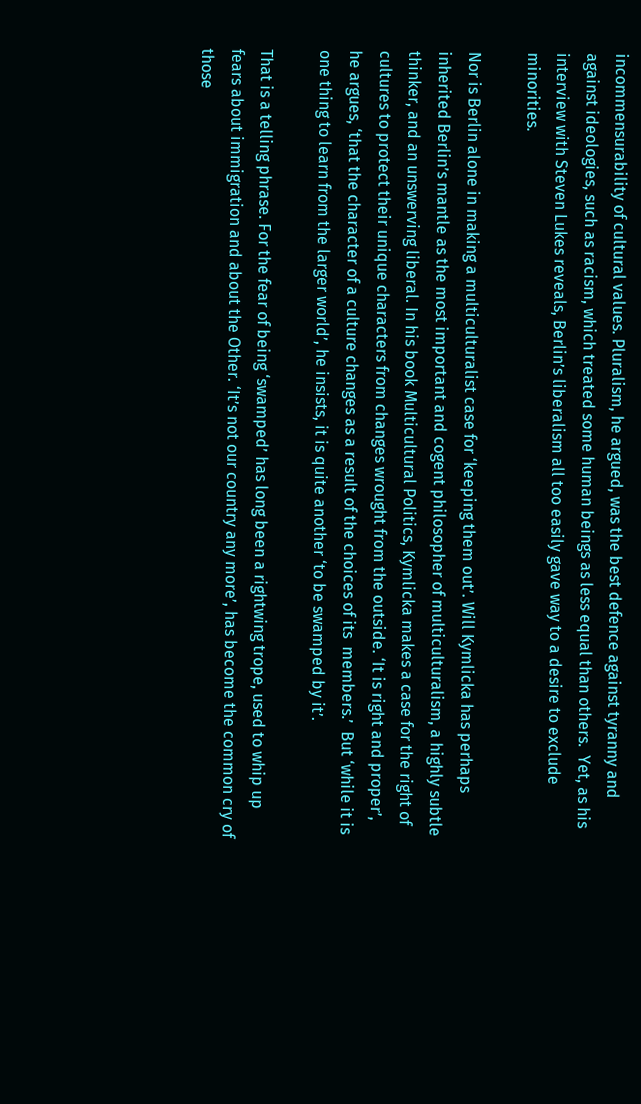incommensurability of cultural values. Pluralism, he argued, was the best defence against tyranny and against ideologies, such as racism, which treated some human beings as less equal than others.  Yet, as his interview with Steven Lukes reveals, Berlin’s liberalism all too easily gave way to a desire to exclude minorities.

Nor is Berlin alone in making a multiculturalist case for ‘keeping them out’. Will Kymlicka has perhaps inherited Berlin’s mantle as the most important and cogent philosopher of multiculturalism, a highly subtle thinker, and an unswerving liberal. In his book Multicultural Politics, Kymlicka makes a case for the right of cultures to protect their unique characters from changes wrought from the outside. ‘It is right and proper’, he argues, ‘that the character of a culture changes as a result of the choices of its  members.’  But ‘while it is one thing to learn from the larger world’, he insists, it is quite another ‘to be swamped by it’.

That is a telling phrase. For the fear of being ‘swamped’ has long been a rightwing trope, used to whip up fears about immigration and about the Other. ‘It’s not our country any more’, has become the common cry of those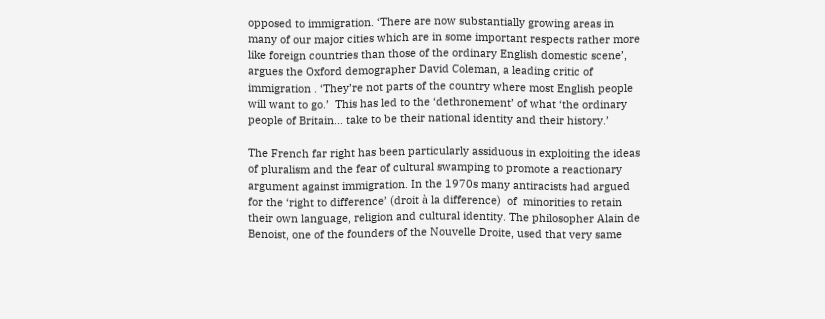opposed to immigration. ‘There are now substantially growing areas in many of our major cities which are in some important respects rather more like foreign countries than those of the ordinary English domestic scene’, argues the Oxford demographer David Coleman, a leading critic of immigration . ‘They’re not parts of the country where most English people will want to go.’  This has led to the ‘dethronement’ of what ‘the ordinary people of Britain… take to be their national identity and their history.’

The French far right has been particularly assiduous in exploiting the ideas of pluralism and the fear of cultural swamping to promote a reactionary argument against immigration. In the 1970s many antiracists had argued for the ‘right to difference’ (droit à la difference)  of  minorities to retain their own language, religion and cultural identity. The philosopher Alain de Benoist, one of the founders of the Nouvelle Droite, used that very same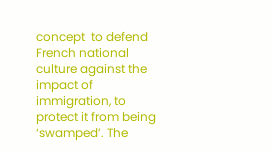concept  to defend French national culture against the impact of immigration, to protect it from being ‘swamped’. The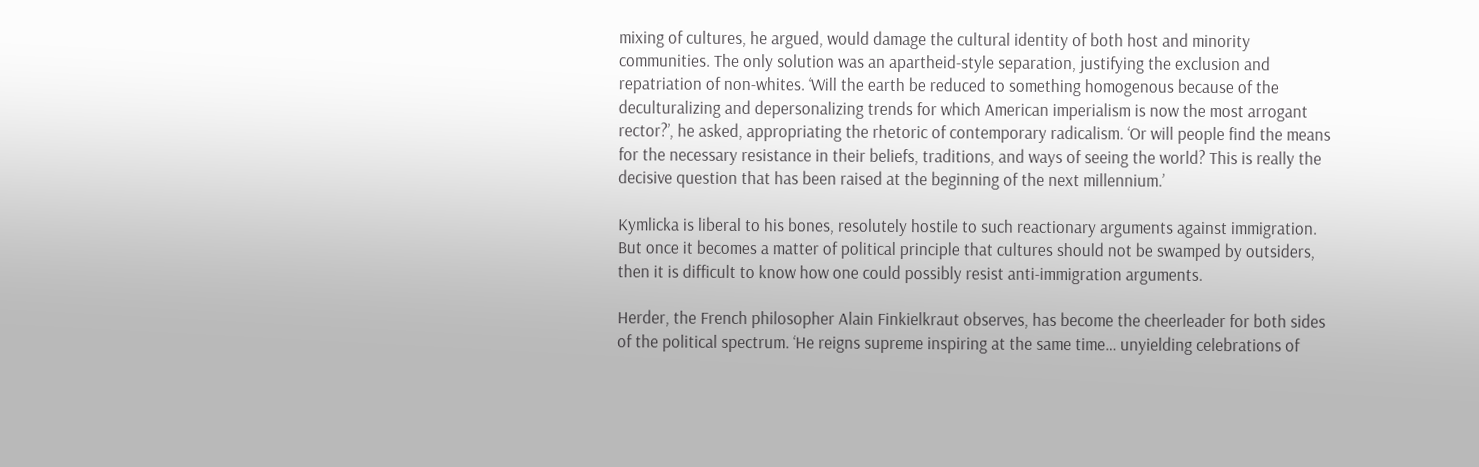mixing of cultures, he argued, would damage the cultural identity of both host and minority communities. The only solution was an apartheid-style separation, justifying the exclusion and repatriation of non-whites. ‘Will the earth be reduced to something homogenous because of the deculturalizing and depersonalizing trends for which American imperialism is now the most arrogant rector?’, he asked, appropriating the rhetoric of contemporary radicalism. ‘Or will people find the means for the necessary resistance in their beliefs, traditions, and ways of seeing the world? This is really the decisive question that has been raised at the beginning of the next millennium.’

Kymlicka is liberal to his bones, resolutely hostile to such reactionary arguments against immigration. But once it becomes a matter of political principle that cultures should not be swamped by outsiders, then it is difficult to know how one could possibly resist anti-immigration arguments.

Herder, the French philosopher Alain Finkielkraut observes, has become the cheerleader for both sides of the political spectrum. ‘He reigns supreme inspiring at the same time… unyielding celebrations of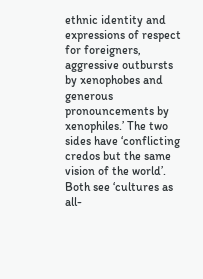ethnic identity and expressions of respect for foreigners, aggressive outbursts by xenophobes and generous pronouncements by xenophiles.’ The two sides have ‘conflicting credos but the same vision of the world’. Both see ‘cultures as all-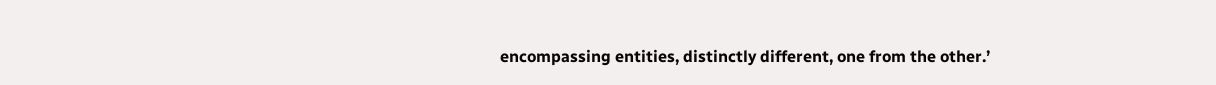encompassing entities, distinctly different, one from the other.’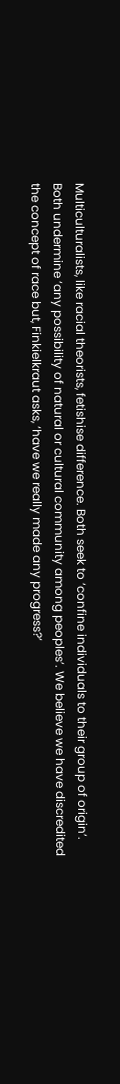Multiculturalists, like racial theorists, fetishise difference. Both seek to ‘confine individuals to their group of origin’.  Both undermine ‘any possibility of natural or cultural community among peoples’. We believe we have discredited the concept of race but, Finkielkraut asks, ‘have we really made any progress?’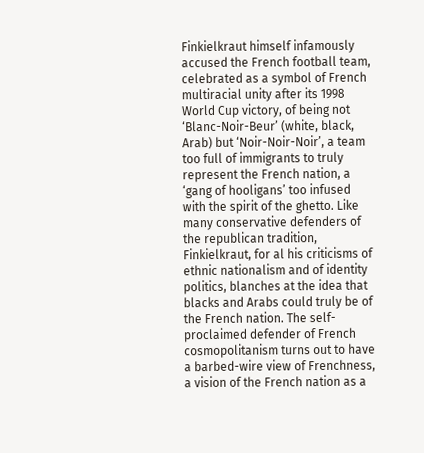Finkielkraut himself infamously accused the French football team, celebrated as a symbol of French multiracial unity after its 1998 World Cup victory, of being not ‘Blanc-Noir-Beur’ (white, black, Arab) but ‘Noir-Noir-Noir’, a team too full of immigrants to truly represent the French nation, a ‘gang of hooligans’ too infused with the spirit of the ghetto. Like many conservative defenders of the republican tradition, Finkielkraut, for al his criticisms of ethnic nationalism and of identity politics, blanches at the idea that blacks and Arabs could truly be of the French nation. The self-proclaimed defender of French cosmopolitanism turns out to have a barbed-wire view of Frenchness, a vision of the French nation as a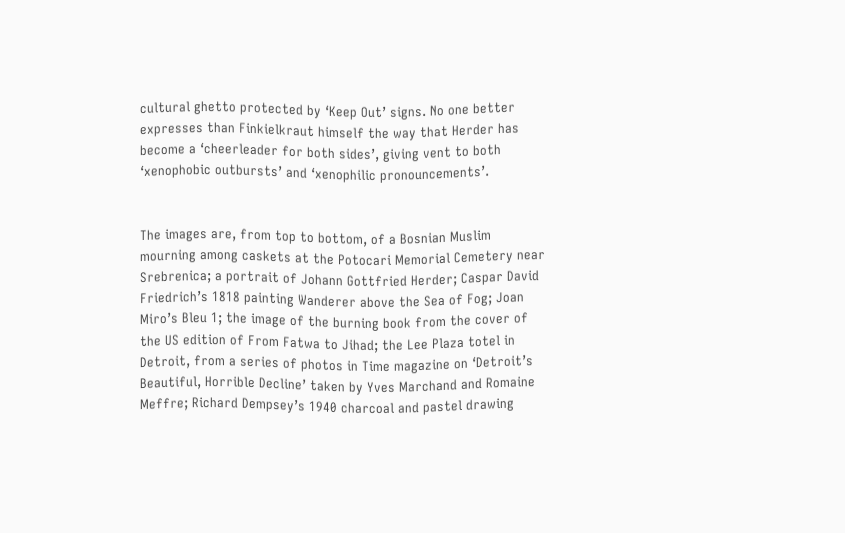cultural ghetto protected by ‘Keep Out’ signs. No one better expresses than Finkielkraut himself the way that Herder has become a ‘cheerleader for both sides’, giving vent to both ‘xenophobic outbursts’ and ‘xenophilic pronouncements’.


The images are, from top to bottom, of a Bosnian Muslim mourning among caskets at the Potocari Memorial Cemetery near Srebrenica; a portrait of Johann Gottfried Herder; Caspar David Friedrich’s 1818 painting Wanderer above the Sea of Fog; Joan Miro’s Bleu 1; the image of the burning book from the cover of the US edition of From Fatwa to Jihad; the Lee Plaza totel in Detroit, from a series of photos in Time magazine on ‘Detroit’s Beautiful, Horrible Decline’ taken by Yves Marchand and Romaine Meffre; Richard Dempsey’s 1940 charcoal and pastel drawing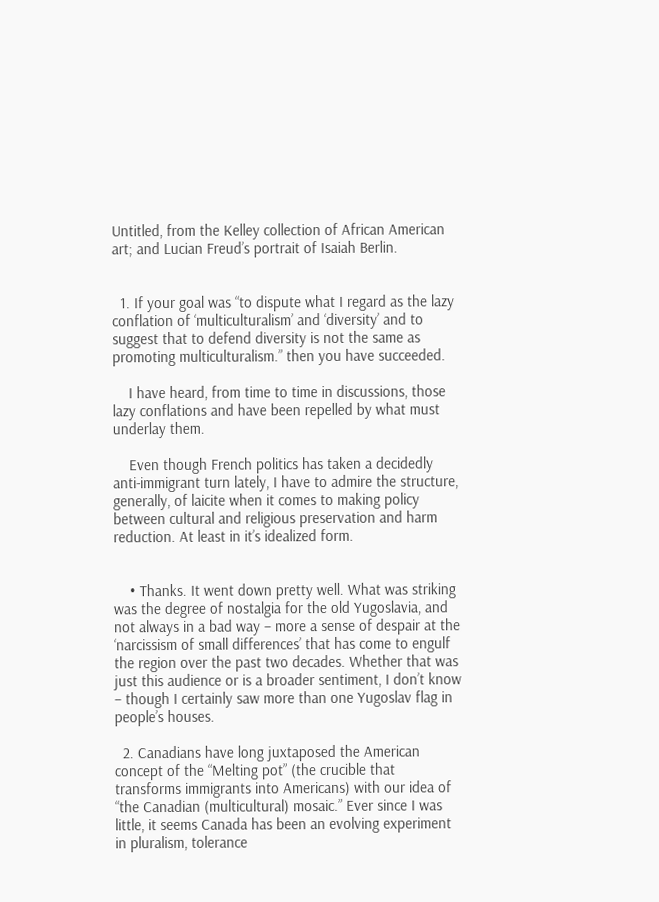Untitled, from the Kelley collection of African American art; and Lucian Freud’s portrait of Isaiah Berlin.


  1. If your goal was “to dispute what I regard as the lazy conflation of ‘multiculturalism’ and ‘diversity’ and to suggest that to defend diversity is not the same as promoting multiculturalism.” then you have succeeded.

    I have heard, from time to time in discussions, those lazy conflations and have been repelled by what must underlay them.

    Even though French politics has taken a decidedly anti-immigrant turn lately, I have to admire the structure, generally, of laicite when it comes to making policy between cultural and religious preservation and harm reduction. At least in it’s idealized form.


    • Thanks. It went down pretty well. What was striking was the degree of nostalgia for the old Yugoslavia, and not always in a bad way – more a sense of despair at the ‘narcissism of small differences’ that has come to engulf the region over the past two decades. Whether that was just this audience or is a broader sentiment, I don’t know – though I certainly saw more than one Yugoslav flag in people’s houses.

  2. Canadians have long juxtaposed the American concept of the “Melting pot” (the crucible that transforms immigrants into Americans) with our idea of “the Canadian (multicultural) mosaic.” Ever since I was little, it seems Canada has been an evolving experiment in pluralism, tolerance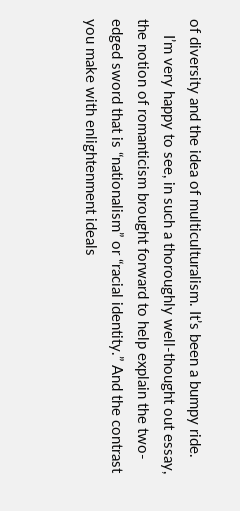of diversity and the idea of multiculturalism. It’s been a bumpy ride.
    I’m very happy to see, in such a thoroughly well-thought out essay, the notion of romanticism brought forward to help explain the two-edged sword that is “nationalism” or “racial identity.” And the contrast you make with enlightenment ideals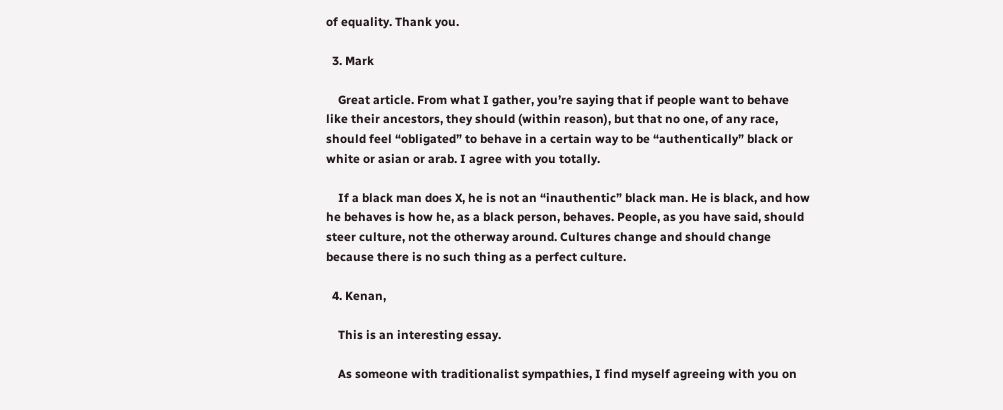of equality. Thank you.

  3. Mark

    Great article. From what I gather, you’re saying that if people want to behave like their ancestors, they should (within reason), but that no one, of any race, should feel “obligated” to behave in a certain way to be “authentically” black or white or asian or arab. I agree with you totally.

    If a black man does X, he is not an “inauthentic” black man. He is black, and how he behaves is how he, as a black person, behaves. People, as you have said, should steer culture, not the otherway around. Cultures change and should change because there is no such thing as a perfect culture.

  4. Kenan,

    This is an interesting essay.

    As someone with traditionalist sympathies, I find myself agreeing with you on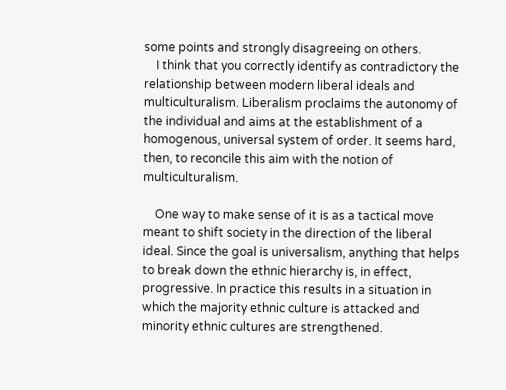some points and strongly disagreeing on others.
    I think that you correctly identify as contradictory the relationship between modern liberal ideals and multiculturalism. Liberalism proclaims the autonomy of the individual and aims at the establishment of a homogenous, universal system of order. It seems hard, then, to reconcile this aim with the notion of multiculturalism.

    One way to make sense of it is as a tactical move meant to shift society in the direction of the liberal ideal. Since the goal is universalism, anything that helps to break down the ethnic hierarchy is, in effect, progressive. In practice this results in a situation in which the majority ethnic culture is attacked and minority ethnic cultures are strengthened.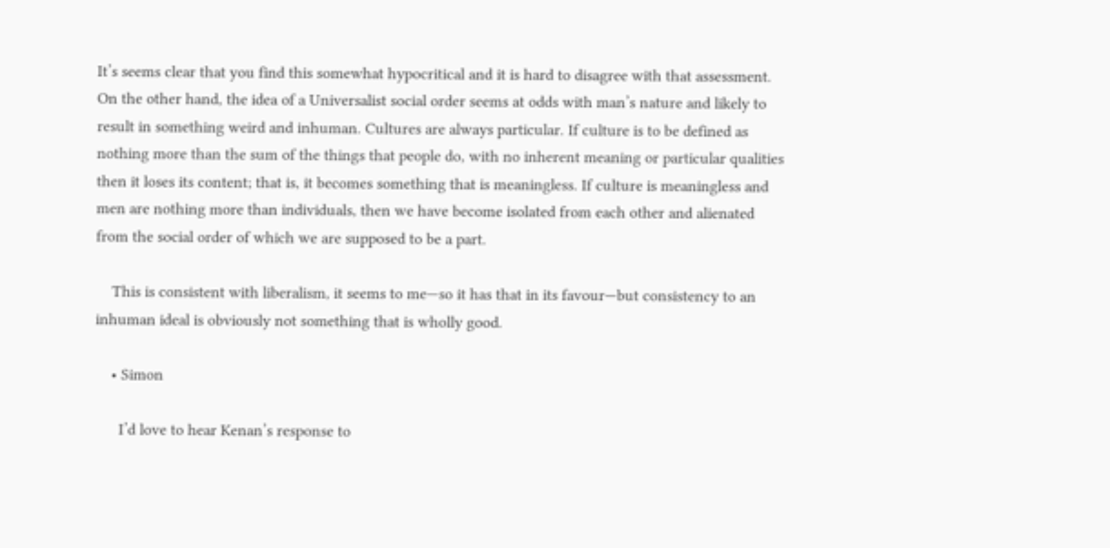It’s seems clear that you find this somewhat hypocritical and it is hard to disagree with that assessment. On the other hand, the idea of a Universalist social order seems at odds with man’s nature and likely to result in something weird and inhuman. Cultures are always particular. If culture is to be defined as nothing more than the sum of the things that people do, with no inherent meaning or particular qualities then it loses its content; that is, it becomes something that is meaningless. If culture is meaningless and men are nothing more than individuals, then we have become isolated from each other and alienated from the social order of which we are supposed to be a part.

    This is consistent with liberalism, it seems to me—so it has that in its favour—but consistency to an inhuman ideal is obviously not something that is wholly good.

    • Simon

      I’d love to hear Kenan’s response to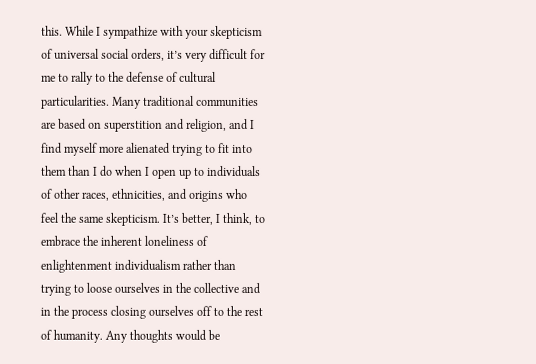this. While I sympathize with your skepticism of universal social orders, it’s very difficult for me to rally to the defense of cultural particularities. Many traditional communities are based on superstition and religion, and I find myself more alienated trying to fit into them than I do when I open up to individuals of other races, ethnicities, and origins who feel the same skepticism. It’s better, I think, to embrace the inherent loneliness of enlightenment individualism rather than trying to loose ourselves in the collective and in the process closing ourselves off to the rest of humanity. Any thoughts would be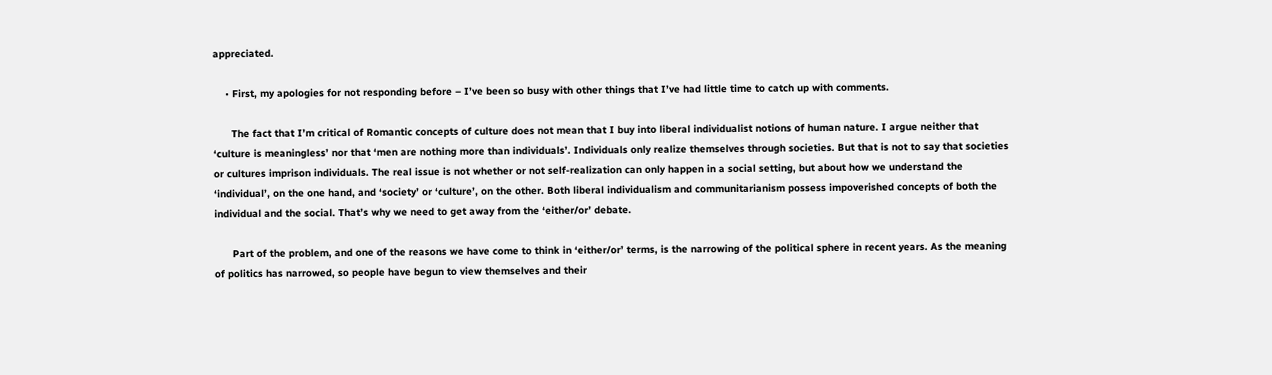appreciated.

    • First, my apologies for not responding before – I’ve been so busy with other things that I’ve had little time to catch up with comments.

      The fact that I’m critical of Romantic concepts of culture does not mean that I buy into liberal individualist notions of human nature. I argue neither that ‘culture is meaningless’ nor that ‘men are nothing more than individuals’. Individuals only realize themselves through societies. But that is not to say that societies or cultures imprison individuals. The real issue is not whether or not self-realization can only happen in a social setting, but about how we understand the ‘individual’, on the one hand, and ‘society’ or ‘culture’, on the other. Both liberal individualism and communitarianism possess impoverished concepts of both the individual and the social. That’s why we need to get away from the ‘either/or’ debate.

      Part of the problem, and one of the reasons we have come to think in ‘either/or’ terms, is the narrowing of the political sphere in recent years. As the meaning of politics has narrowed, so people have begun to view themselves and their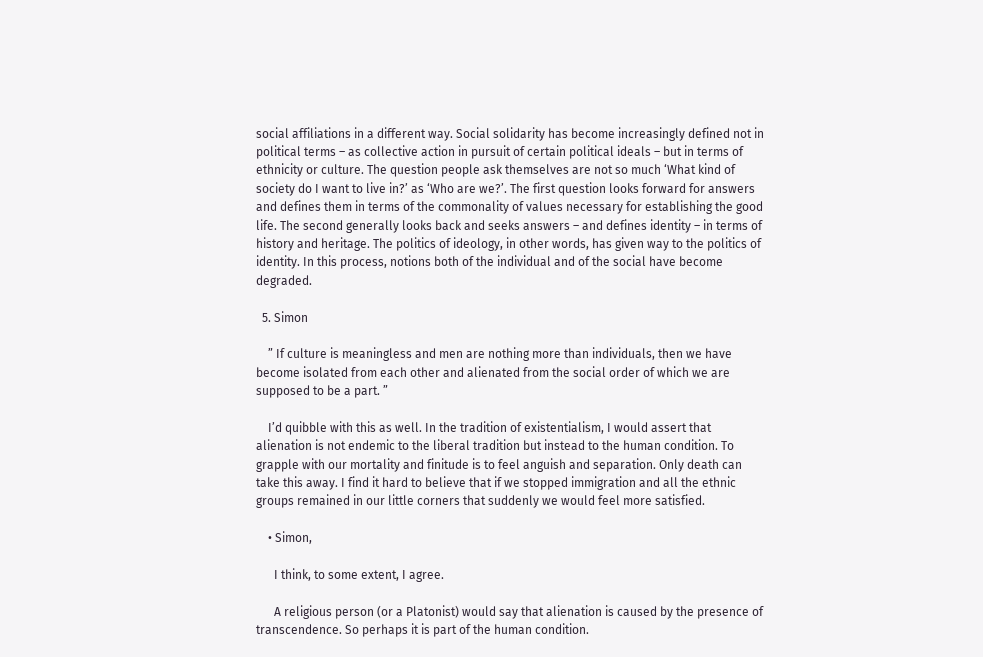social affiliations in a different way. Social solidarity has become increasingly defined not in political terms – as collective action in pursuit of certain political ideals – but in terms of ethnicity or culture. The question people ask themselves are not so much ‘What kind of society do I want to live in?’ as ‘Who are we?’. The first question looks forward for answers and defines them in terms of the commonality of values necessary for establishing the good life. The second generally looks back and seeks answers – and defines identity – in terms of history and heritage. The politics of ideology, in other words, has given way to the politics of identity. In this process, notions both of the individual and of the social have become degraded.

  5. Simon

    ” If culture is meaningless and men are nothing more than individuals, then we have become isolated from each other and alienated from the social order of which we are supposed to be a part. ”

    I’d quibble with this as well. In the tradition of existentialism, I would assert that alienation is not endemic to the liberal tradition but instead to the human condition. To grapple with our mortality and finitude is to feel anguish and separation. Only death can take this away. I find it hard to believe that if we stopped immigration and all the ethnic groups remained in our little corners that suddenly we would feel more satisfied.

    • Simon,

      I think, to some extent, I agree.

      A religious person (or a Platonist) would say that alienation is caused by the presence of transcendence. So perhaps it is part of the human condition.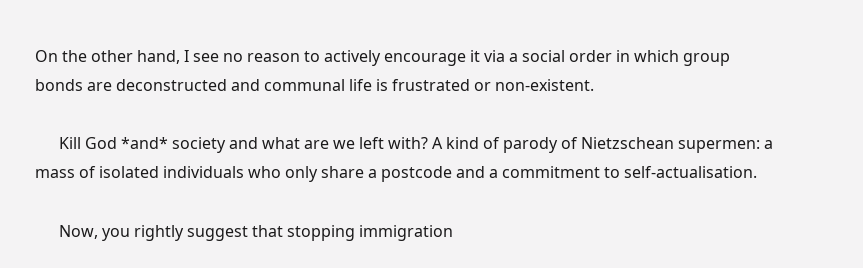On the other hand, I see no reason to actively encourage it via a social order in which group bonds are deconstructed and communal life is frustrated or non-existent.

      Kill God *and* society and what are we left with? A kind of parody of Nietzschean supermen: a mass of isolated individuals who only share a postcode and a commitment to self-actualisation.

      Now, you rightly suggest that stopping immigration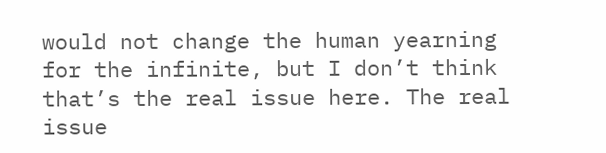would not change the human yearning for the infinite, but I don’t think that’s the real issue here. The real issue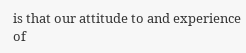is that our attitude to and experience of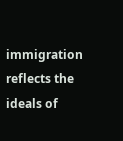immigration reflects the ideals of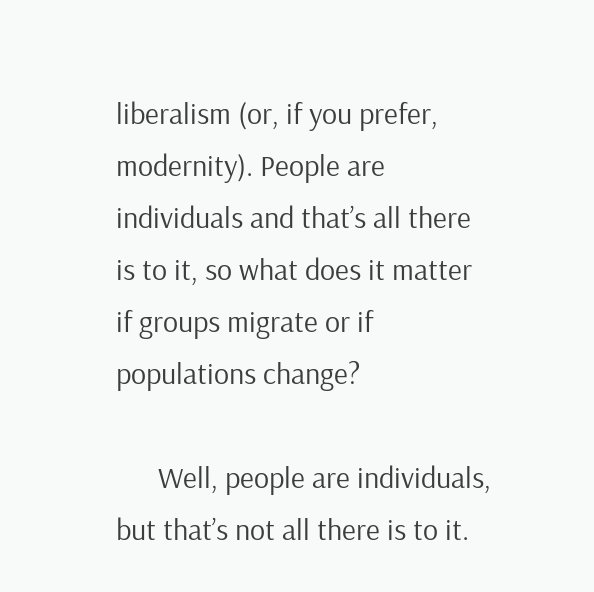liberalism (or, if you prefer, modernity). People are individuals and that’s all there is to it, so what does it matter if groups migrate or if populations change?

      Well, people are individuals, but that’s not all there is to it.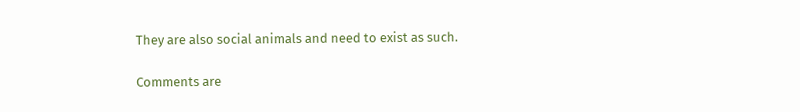They are also social animals and need to exist as such.

Comments are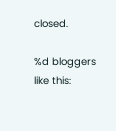closed.

%d bloggers like this: